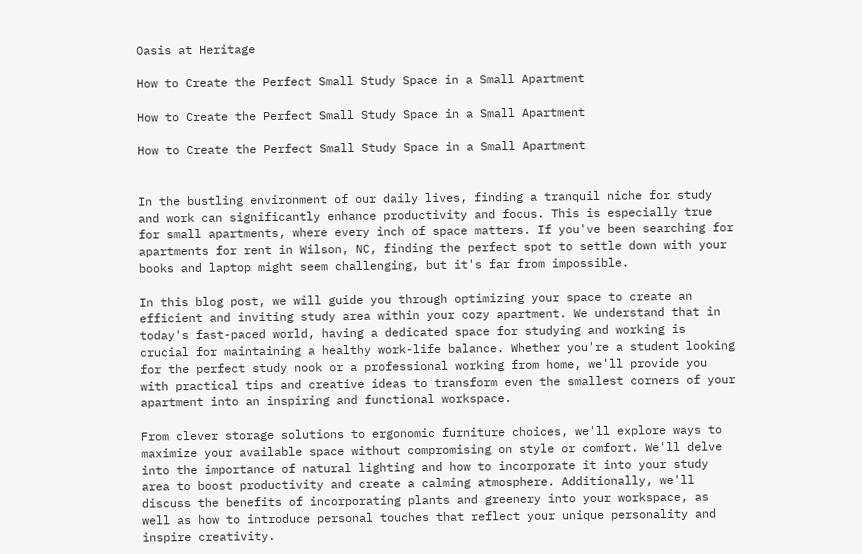Oasis at Heritage

How to Create the Perfect Small Study Space in a Small Apartment

How to Create the Perfect Small Study Space in a Small Apartment

How to Create the Perfect Small Study Space in a Small Apartment


In the bustling environment of our daily lives, finding a tranquil niche for study and work can significantly enhance productivity and focus. This is especially true for small apartments, where every inch of space matters. If you've been searching for apartments for rent in Wilson, NC, finding the perfect spot to settle down with your books and laptop might seem challenging, but it's far from impossible.

In this blog post, we will guide you through optimizing your space to create an efficient and inviting study area within your cozy apartment. We understand that in today's fast-paced world, having a dedicated space for studying and working is crucial for maintaining a healthy work-life balance. Whether you're a student looking for the perfect study nook or a professional working from home, we'll provide you with practical tips and creative ideas to transform even the smallest corners of your apartment into an inspiring and functional workspace.

From clever storage solutions to ergonomic furniture choices, we'll explore ways to maximize your available space without compromising on style or comfort. We'll delve into the importance of natural lighting and how to incorporate it into your study area to boost productivity and create a calming atmosphere. Additionally, we'll discuss the benefits of incorporating plants and greenery into your workspace, as well as how to introduce personal touches that reflect your unique personality and inspire creativity.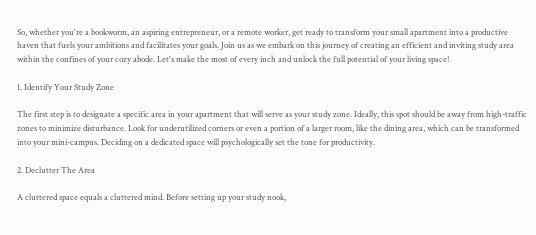So, whether you're a bookworm, an aspiring entrepreneur, or a remote worker, get ready to transform your small apartment into a productive haven that fuels your ambitions and facilitates your goals. Join us as we embark on this journey of creating an efficient and inviting study area within the confines of your cozy abode. Let's make the most of every inch and unlock the full potential of your living space!

1. Identify Your Study Zone

The first step is to designate a specific area in your apartment that will serve as your study zone. Ideally, this spot should be away from high-traffic zones to minimize disturbance. Look for underutilized corners or even a portion of a larger room, like the dining area, which can be transformed into your mini-campus. Deciding on a dedicated space will psychologically set the tone for productivity.

2. Declutter The Area

A cluttered space equals a cluttered mind. Before setting up your study nook,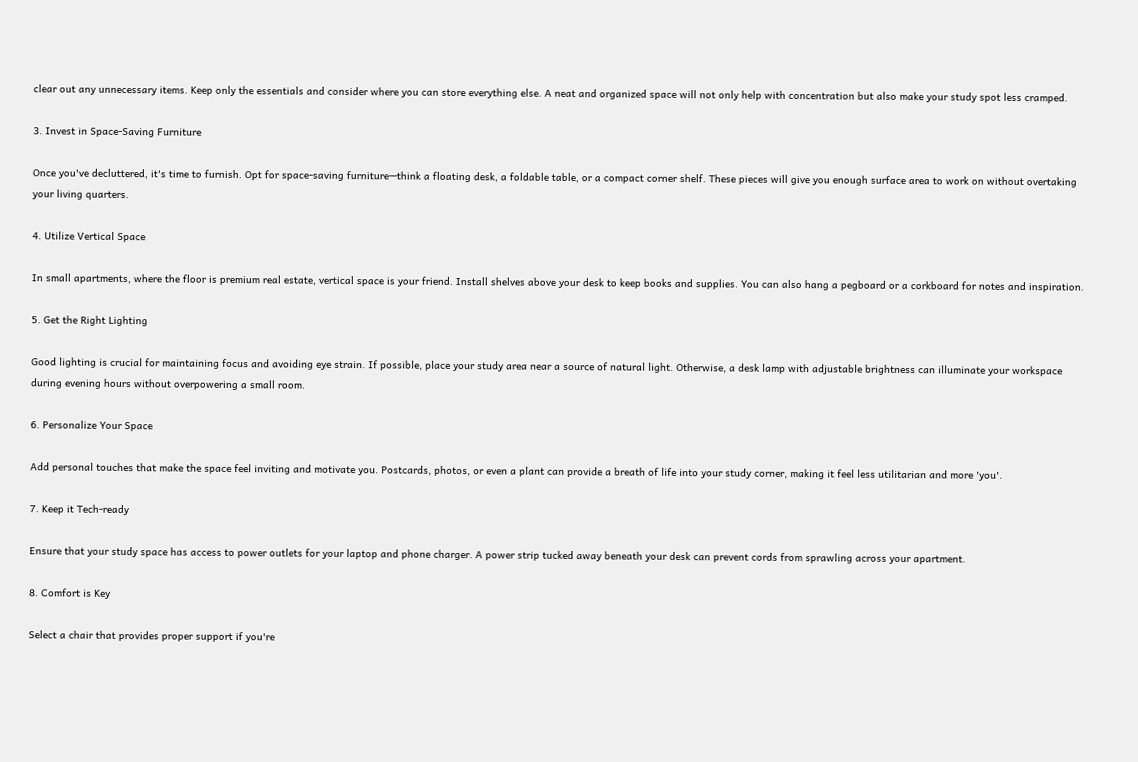clear out any unnecessary items. Keep only the essentials and consider where you can store everything else. A neat and organized space will not only help with concentration but also make your study spot less cramped.

3. Invest in Space-Saving Furniture

Once you've decluttered, it's time to furnish. Opt for space-saving furniture—think a floating desk, a foldable table, or a compact corner shelf. These pieces will give you enough surface area to work on without overtaking your living quarters.

4. Utilize Vertical Space

In small apartments, where the floor is premium real estate, vertical space is your friend. Install shelves above your desk to keep books and supplies. You can also hang a pegboard or a corkboard for notes and inspiration.

5. Get the Right Lighting

Good lighting is crucial for maintaining focus and avoiding eye strain. If possible, place your study area near a source of natural light. Otherwise, a desk lamp with adjustable brightness can illuminate your workspace during evening hours without overpowering a small room.

6. Personalize Your Space

Add personal touches that make the space feel inviting and motivate you. Postcards, photos, or even a plant can provide a breath of life into your study corner, making it feel less utilitarian and more 'you'.

7. Keep it Tech-ready

Ensure that your study space has access to power outlets for your laptop and phone charger. A power strip tucked away beneath your desk can prevent cords from sprawling across your apartment.

8. Comfort is Key

Select a chair that provides proper support if you're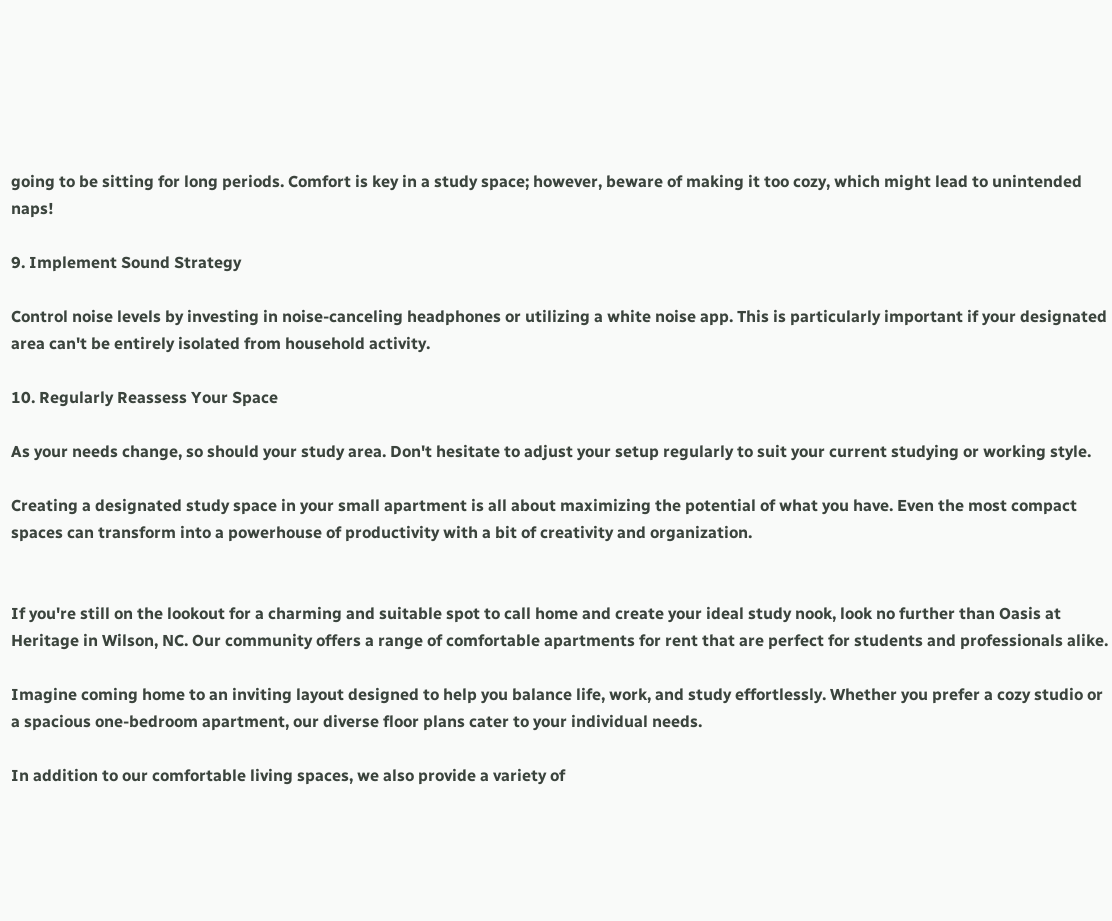going to be sitting for long periods. Comfort is key in a study space; however, beware of making it too cozy, which might lead to unintended naps!

9. Implement Sound Strategy

Control noise levels by investing in noise-canceling headphones or utilizing a white noise app. This is particularly important if your designated area can't be entirely isolated from household activity.

10. Regularly Reassess Your Space

As your needs change, so should your study area. Don't hesitate to adjust your setup regularly to suit your current studying or working style.

Creating a designated study space in your small apartment is all about maximizing the potential of what you have. Even the most compact spaces can transform into a powerhouse of productivity with a bit of creativity and organization.


If you're still on the lookout for a charming and suitable spot to call home and create your ideal study nook, look no further than Oasis at Heritage in Wilson, NC. Our community offers a range of comfortable apartments for rent that are perfect for students and professionals alike.

Imagine coming home to an inviting layout designed to help you balance life, work, and study effortlessly. Whether you prefer a cozy studio or a spacious one-bedroom apartment, our diverse floor plans cater to your individual needs.

In addition to our comfortable living spaces, we also provide a variety of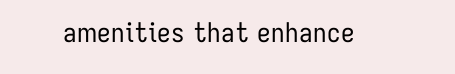amenities that enhance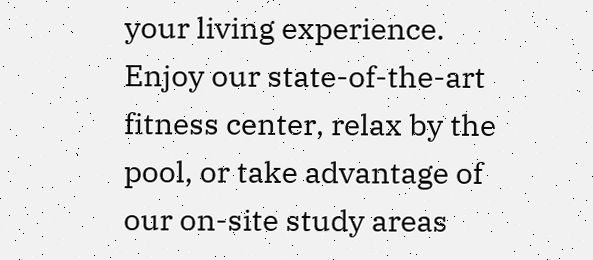your living experience. Enjoy our state-of-the-art fitness center, relax by the pool, or take advantage of our on-site study areas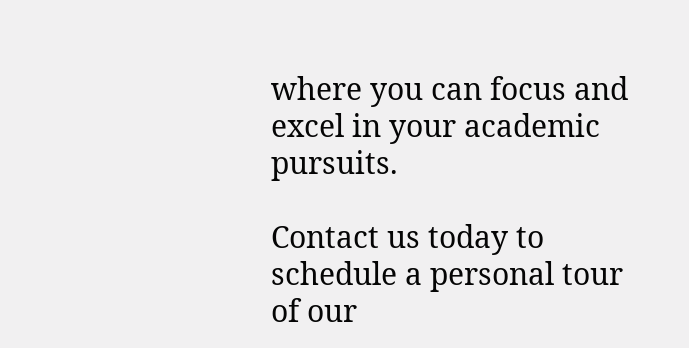where you can focus and excel in your academic pursuits.

Contact us today to schedule a personal tour of our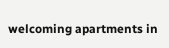welcoming apartments in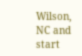Wilson, NC and start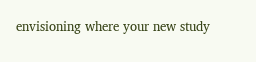envisioning where your new study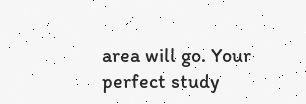area will go. Your perfect study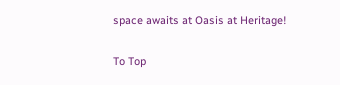space awaits at Oasis at Heritage!

To Top